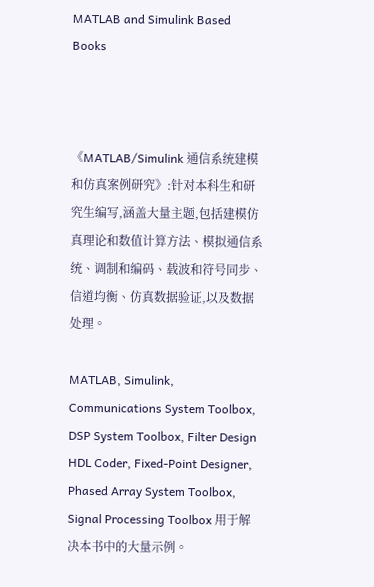MATLAB and Simulink Based Books



《MATLAB/Simulink 通信系统建模和仿真案例研究》:针对本科生和研究生编写,涵盖大量主题,包括建模仿真理论和数值计算方法、模拟通信系统、调制和编码、载波和符号同步、信道均衡、仿真数据验证,以及数据处理。

MATLAB, Simulink, Communications System Toolbox, DSP System Toolbox, Filter Design HDL Coder, Fixed-Point Designer, Phased Array System Toolbox, Signal Processing Toolbox 用于解决本书中的大量示例。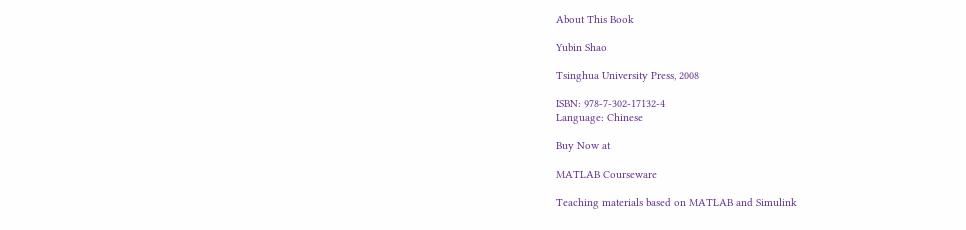About This Book

Yubin Shao

Tsinghua University Press, 2008

ISBN: 978-7-302-17132-4
Language: Chinese

Buy Now at

MATLAB Courseware

Teaching materials based on MATLAB and Simulink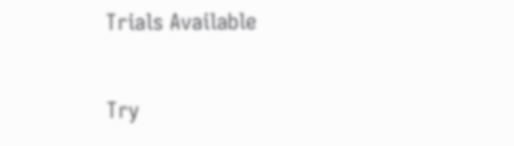Trials Available

Try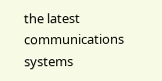the latest communications systems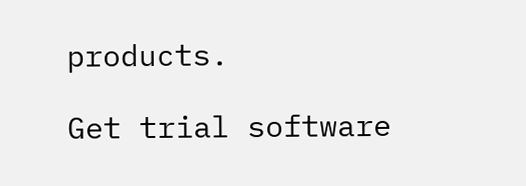products.

Get trial software